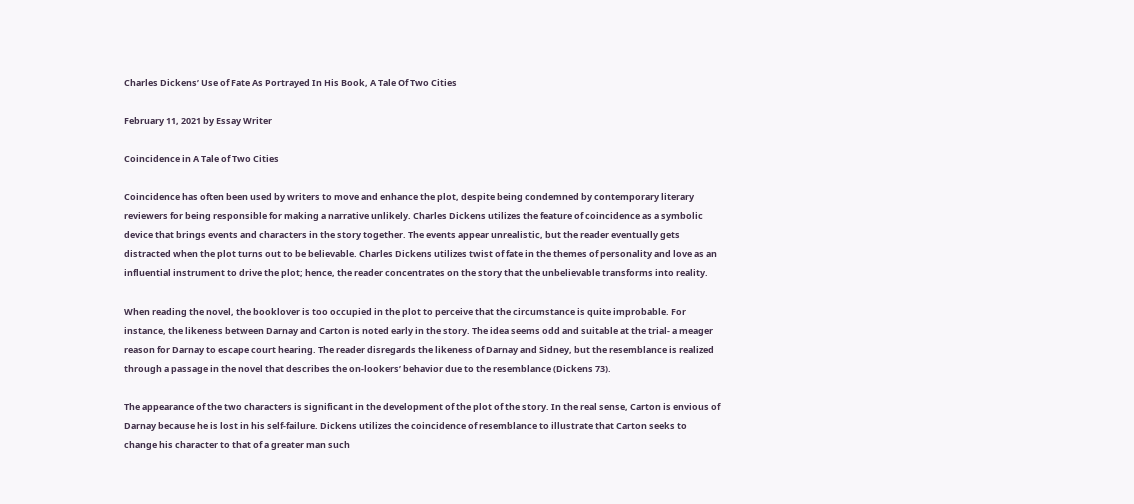Charles Dickens’ Use of Fate As Portrayed In His Book, A Tale Of Two Cities

February 11, 2021 by Essay Writer

Coincidence in A Tale of Two Cities

Coincidence has often been used by writers to move and enhance the plot, despite being condemned by contemporary literary reviewers for being responsible for making a narrative unlikely. Charles Dickens utilizes the feature of coincidence as a symbolic device that brings events and characters in the story together. The events appear unrealistic, but the reader eventually gets distracted when the plot turns out to be believable. Charles Dickens utilizes twist of fate in the themes of personality and love as an influential instrument to drive the plot; hence, the reader concentrates on the story that the unbelievable transforms into reality.

When reading the novel, the booklover is too occupied in the plot to perceive that the circumstance is quite improbable. For instance, the likeness between Darnay and Carton is noted early in the story. The idea seems odd and suitable at the trial- a meager reason for Darnay to escape court hearing. The reader disregards the likeness of Darnay and Sidney, but the resemblance is realized through a passage in the novel that describes the on-lookers’ behavior due to the resemblance (Dickens 73).

The appearance of the two characters is significant in the development of the plot of the story. In the real sense, Carton is envious of Darnay because he is lost in his self-failure. Dickens utilizes the coincidence of resemblance to illustrate that Carton seeks to change his character to that of a greater man such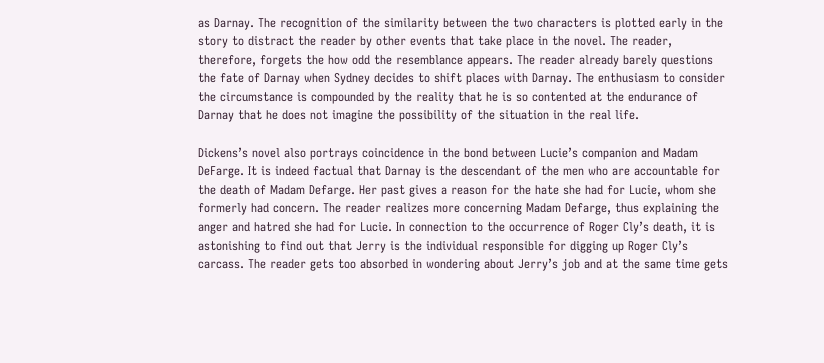as Darnay. The recognition of the similarity between the two characters is plotted early in the story to distract the reader by other events that take place in the novel. The reader, therefore, forgets the how odd the resemblance appears. The reader already barely questions the fate of Darnay when Sydney decides to shift places with Darnay. The enthusiasm to consider the circumstance is compounded by the reality that he is so contented at the endurance of Darnay that he does not imagine the possibility of the situation in the real life.

Dickens’s novel also portrays coincidence in the bond between Lucie’s companion and Madam DeFarge. It is indeed factual that Darnay is the descendant of the men who are accountable for the death of Madam Defarge. Her past gives a reason for the hate she had for Lucie, whom she formerly had concern. The reader realizes more concerning Madam Defarge, thus explaining the anger and hatred she had for Lucie. In connection to the occurrence of Roger Cly’s death, it is astonishing to find out that Jerry is the individual responsible for digging up Roger Cly’s carcass. The reader gets too absorbed in wondering about Jerry’s job and at the same time gets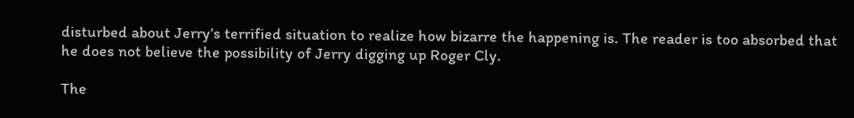disturbed about Jerry’s terrified situation to realize how bizarre the happening is. The reader is too absorbed that he does not believe the possibility of Jerry digging up Roger Cly.

The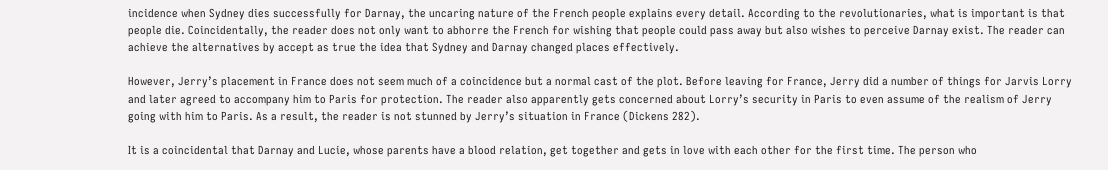incidence when Sydney dies successfully for Darnay, the uncaring nature of the French people explains every detail. According to the revolutionaries, what is important is that people die. Coincidentally, the reader does not only want to abhorre the French for wishing that people could pass away but also wishes to perceive Darnay exist. The reader can achieve the alternatives by accept as true the idea that Sydney and Darnay changed places effectively.

However, Jerry’s placement in France does not seem much of a coincidence but a normal cast of the plot. Before leaving for France, Jerry did a number of things for Jarvis Lorry and later agreed to accompany him to Paris for protection. The reader also apparently gets concerned about Lorry’s security in Paris to even assume of the realism of Jerry going with him to Paris. As a result, the reader is not stunned by Jerry’s situation in France (Dickens 282).

It is a coincidental that Darnay and Lucie, whose parents have a blood relation, get together and gets in love with each other for the first time. The person who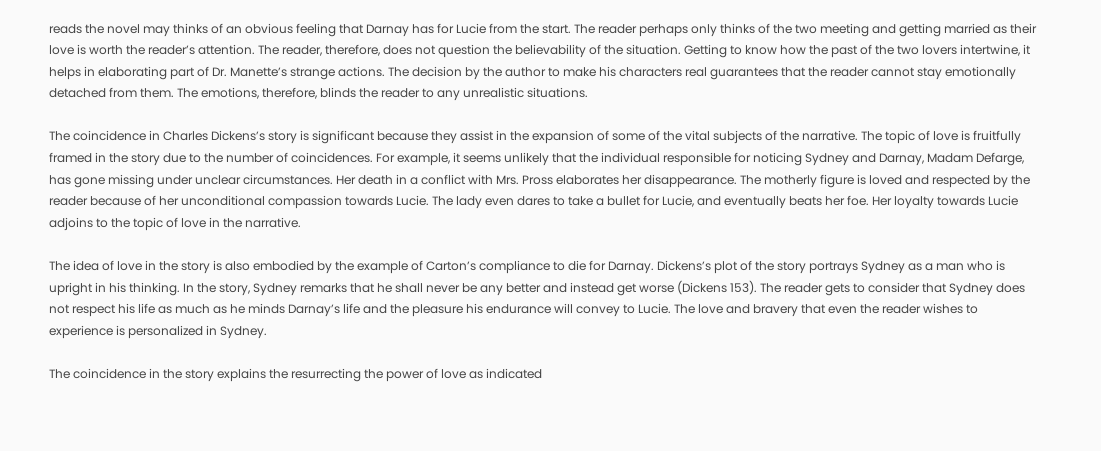reads the novel may thinks of an obvious feeling that Darnay has for Lucie from the start. The reader perhaps only thinks of the two meeting and getting married as their love is worth the reader’s attention. The reader, therefore, does not question the believability of the situation. Getting to know how the past of the two lovers intertwine, it helps in elaborating part of Dr. Manette’s strange actions. The decision by the author to make his characters real guarantees that the reader cannot stay emotionally detached from them. The emotions, therefore, blinds the reader to any unrealistic situations.

The coincidence in Charles Dickens’s story is significant because they assist in the expansion of some of the vital subjects of the narrative. The topic of love is fruitfully framed in the story due to the number of coincidences. For example, it seems unlikely that the individual responsible for noticing Sydney and Darnay, Madam Defarge, has gone missing under unclear circumstances. Her death in a conflict with Mrs. Pross elaborates her disappearance. The motherly figure is loved and respected by the reader because of her unconditional compassion towards Lucie. The lady even dares to take a bullet for Lucie, and eventually beats her foe. Her loyalty towards Lucie adjoins to the topic of love in the narrative.

The idea of love in the story is also embodied by the example of Carton’s compliance to die for Darnay. Dickens’s plot of the story portrays Sydney as a man who is upright in his thinking. In the story, Sydney remarks that he shall never be any better and instead get worse (Dickens 153). The reader gets to consider that Sydney does not respect his life as much as he minds Darnay’s life and the pleasure his endurance will convey to Lucie. The love and bravery that even the reader wishes to experience is personalized in Sydney.

The coincidence in the story explains the resurrecting the power of love as indicated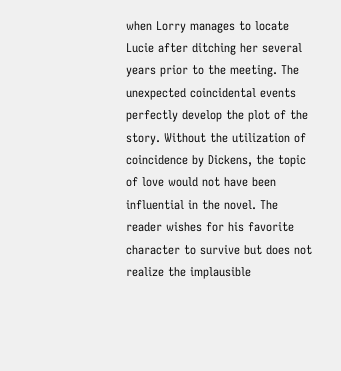when Lorry manages to locate Lucie after ditching her several years prior to the meeting. The unexpected coincidental events perfectly develop the plot of the story. Without the utilization of coincidence by Dickens, the topic of love would not have been influential in the novel. The reader wishes for his favorite character to survive but does not realize the implausible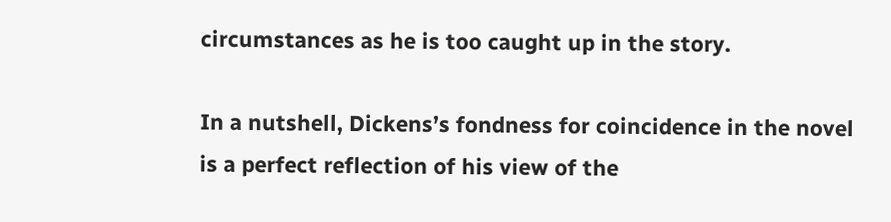circumstances as he is too caught up in the story.

In a nutshell, Dickens’s fondness for coincidence in the novel is a perfect reflection of his view of the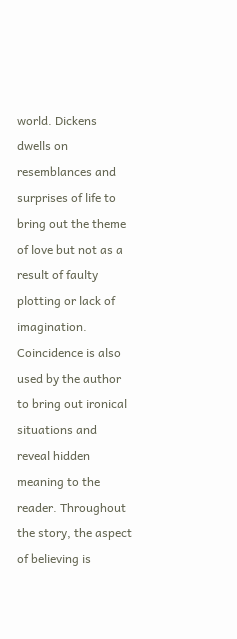world. Dickens dwells on resemblances and surprises of life to bring out the theme of love but not as a result of faulty plotting or lack of imagination. Coincidence is also used by the author to bring out ironical situations and reveal hidden meaning to the reader. Throughout the story, the aspect of believing is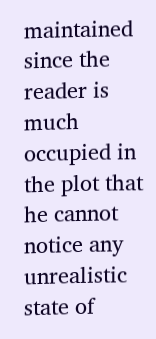maintained since the reader is much occupied in the plot that he cannot notice any unrealistic state of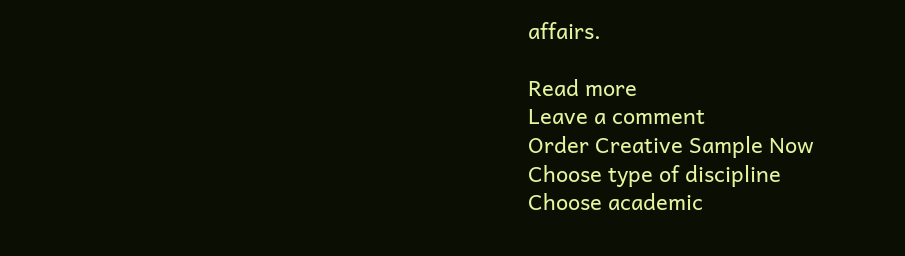affairs.

Read more
Leave a comment
Order Creative Sample Now
Choose type of discipline
Choose academic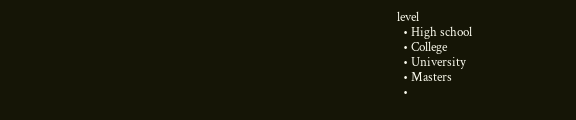level
  • High school
  • College
  • University
  • Masters
  •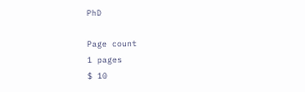PhD

Page count
1 pages
$ 10